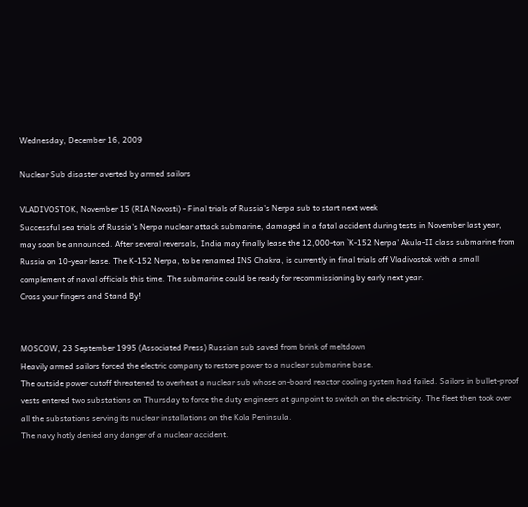Wednesday, December 16, 2009

Nuclear Sub disaster averted by armed sailors

VLADIVOSTOK, November 15 (RIA Novosti) - Final trials of Russia's Nerpa sub to start next week
Successful sea trials of Russia's Nerpa nuclear attack submarine, damaged in a fatal accident during tests in November last year, may soon be announced. After several reversals, India may finally lease the 12,000-ton `K-152 Nerpa' Akula-II class submarine from Russia on 10-year lease. The K-152 Nerpa, to be renamed INS Chakra, is currently in final trials off Vladivostok with a small complement of naval officials this time. The submarine could be ready for recommissioning by early next year.
Cross your fingers and Stand By!


MOSCOW, 23 September 1995 (Associated Press) Russian sub saved from brink of meltdown
Heavily armed sailors forced the electric company to restore power to a nuclear submarine base.
The outside power cutoff threatened to overheat a nuclear sub whose on-board reactor cooling system had failed. Sailors in bullet-proof vests entered two substations on Thursday to force the duty engineers at gunpoint to switch on the electricity. The fleet then took over all the substations serving its nuclear installations on the Kola Peninsula.
The navy hotly denied any danger of a nuclear accident.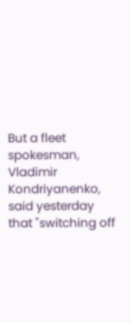But a fleet spokesman, Vladimir Kondriyanenko, said yesterday that "switching off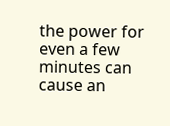the power for even a few minutes can cause an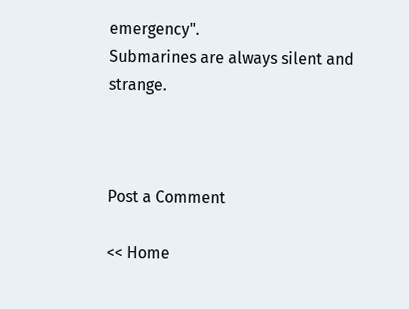emergency".
Submarines are always silent and strange.



Post a Comment

<< Home